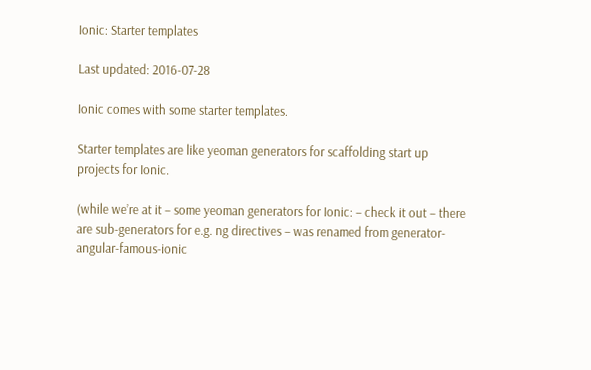Ionic: Starter templates

Last updated: 2016-07-28

Ionic comes with some starter templates.

Starter templates are like yeoman generators for scaffolding start up projects for Ionic.

(while we’re at it – some yeoman generators for Ionic: – check it out – there are sub-generators for e.g. ng directives – was renamed from generator-angular-famous-ionic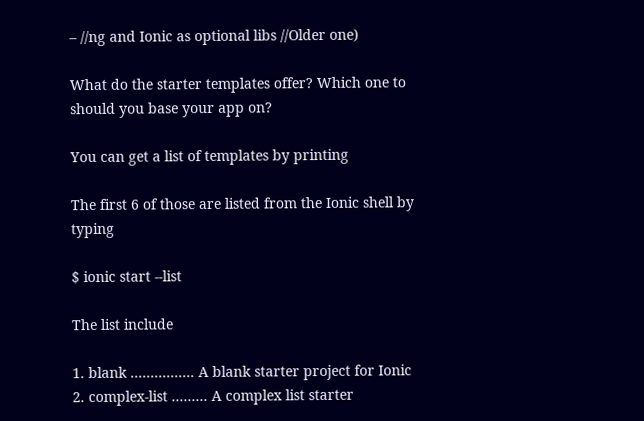– //ng and Ionic as optional libs //Older one)

What do the starter templates offer? Which one to should you base your app on?

You can get a list of templates by printing

The first 6 of those are listed from the Ionic shell by typing

$ ionic start --list

The list include

1. blank ................ A blank starter project for Ionic
2. complex-list ......... A complex list starter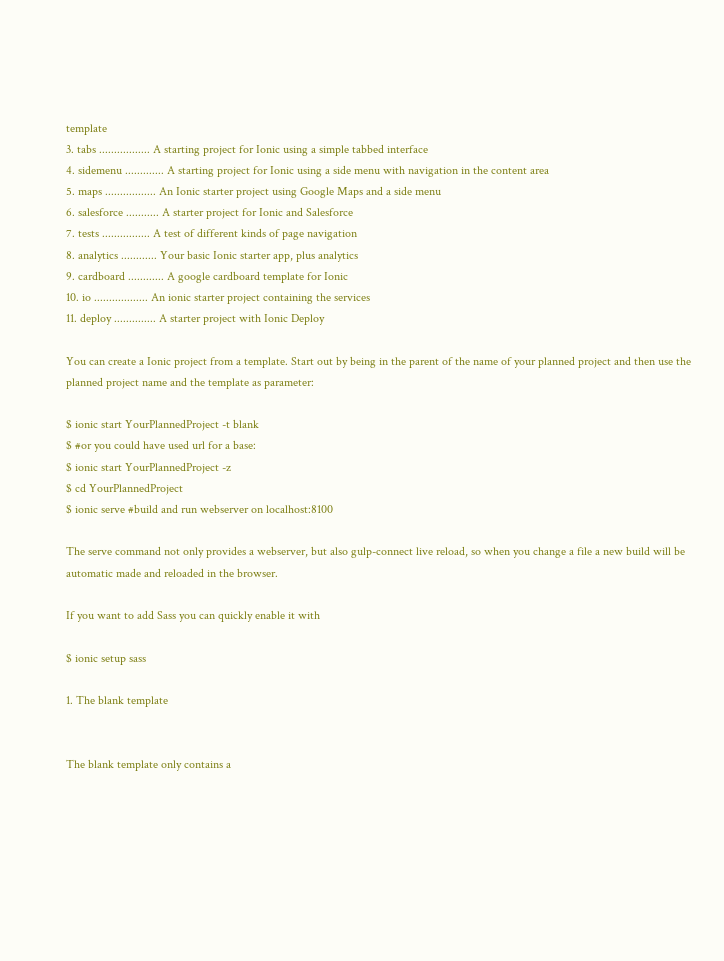template
3. tabs ................. A starting project for Ionic using a simple tabbed interface
4. sidemenu ............. A starting project for Ionic using a side menu with navigation in the content area
5. maps ................. An Ionic starter project using Google Maps and a side menu
6. salesforce ........... A starter project for Ionic and Salesforce
7. tests ................ A test of different kinds of page navigation
8. analytics ............ Your basic Ionic starter app, plus analytics
9. cardboard ............ A google cardboard template for Ionic
10. io .................. An ionic starter project containing the services
11. deploy .............. A starter project with Ionic Deploy

You can create a Ionic project from a template. Start out by being in the parent of the name of your planned project and then use the planned project name and the template as parameter:

$ ionic start YourPlannedProject -t blank
$ #or you could have used url for a base:
$ ionic start YourPlannedProject -z
$ cd YourPlannedProject
$ ionic serve #build and run webserver on localhost:8100

The serve command not only provides a webserver, but also gulp-connect live reload, so when you change a file a new build will be automatic made and reloaded in the browser.

If you want to add Sass you can quickly enable it with

$ ionic setup sass

1. The blank template


The blank template only contains a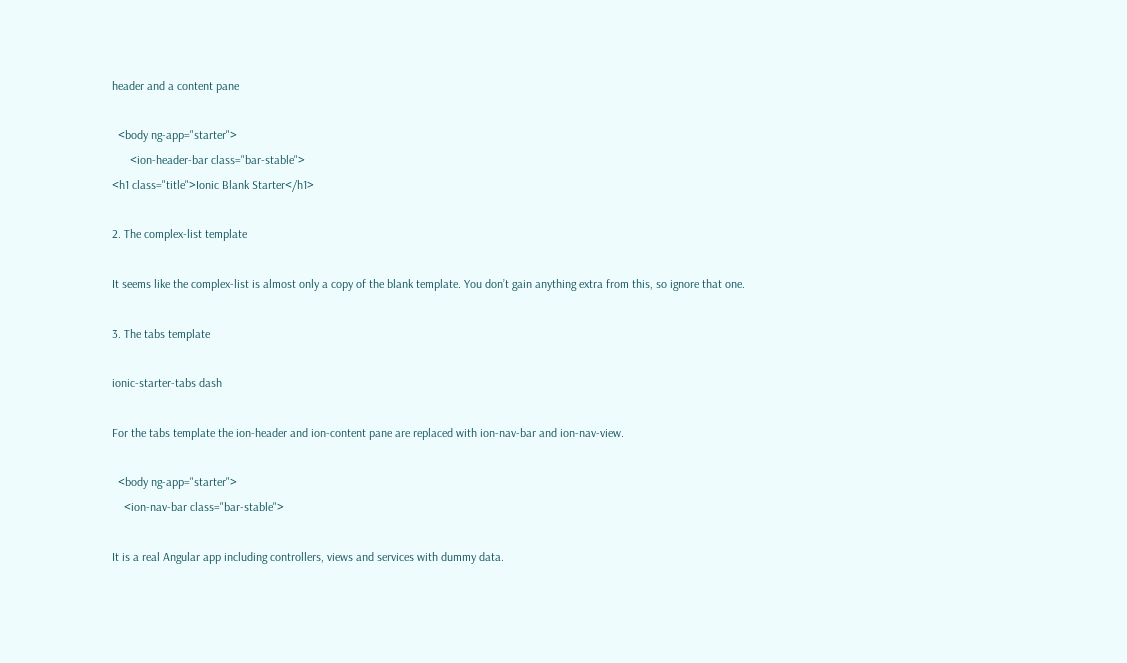header and a content pane

  <body ng-app="starter">
      <ion-header-bar class="bar-stable">
<h1 class="title">Ionic Blank Starter</h1>

2. The complex-list template

It seems like the complex-list is almost only a copy of the blank template. You don’t gain anything extra from this, so ignore that one.

3. The tabs template

ionic-starter-tabs dash

For the tabs template the ion-header and ion-content pane are replaced with ion-nav-bar and ion-nav-view.

  <body ng-app="starter">
    <ion-nav-bar class="bar-stable">

It is a real Angular app including controllers, views and services with dummy data.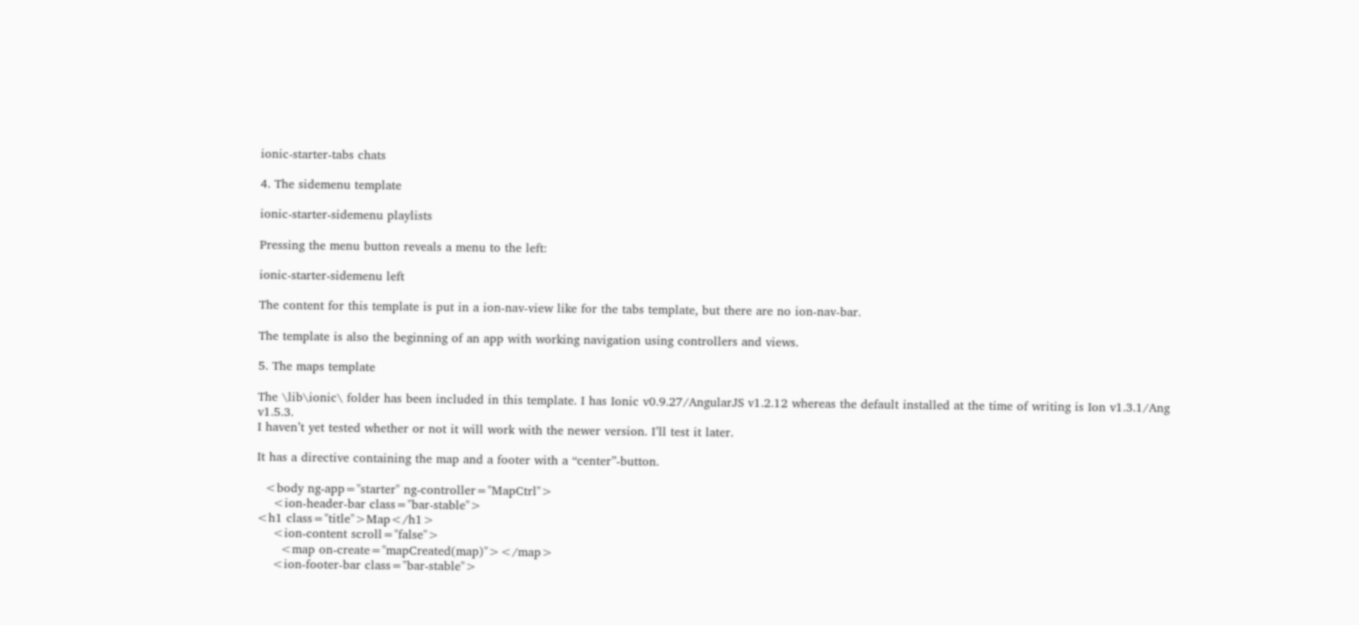ionic-starter-tabs chats

4. The sidemenu template

ionic-starter-sidemenu playlists

Pressing the menu button reveals a menu to the left:

ionic-starter-sidemenu left

The content for this template is put in a ion-nav-view like for the tabs template, but there are no ion-nav-bar.

The template is also the beginning of an app with working navigation using controllers and views.

5. The maps template

The \lib\ionic\ folder has been included in this template. I has Ionic v0.9.27/AngularJS v1.2.12 whereas the default installed at the time of writing is Ion v1.3.1/Ang v1.5.3.
I haven’t yet tested whether or not it will work with the newer version. I’ll test it later.

It has a directive containing the map and a footer with a “center”-button.

  <body ng-app="starter" ng-controller="MapCtrl">
    <ion-header-bar class="bar-stable">
<h1 class="title">Map</h1>
    <ion-content scroll="false">
      <map on-create="mapCreated(map)"></map>
    <ion-footer-bar class="bar-stable">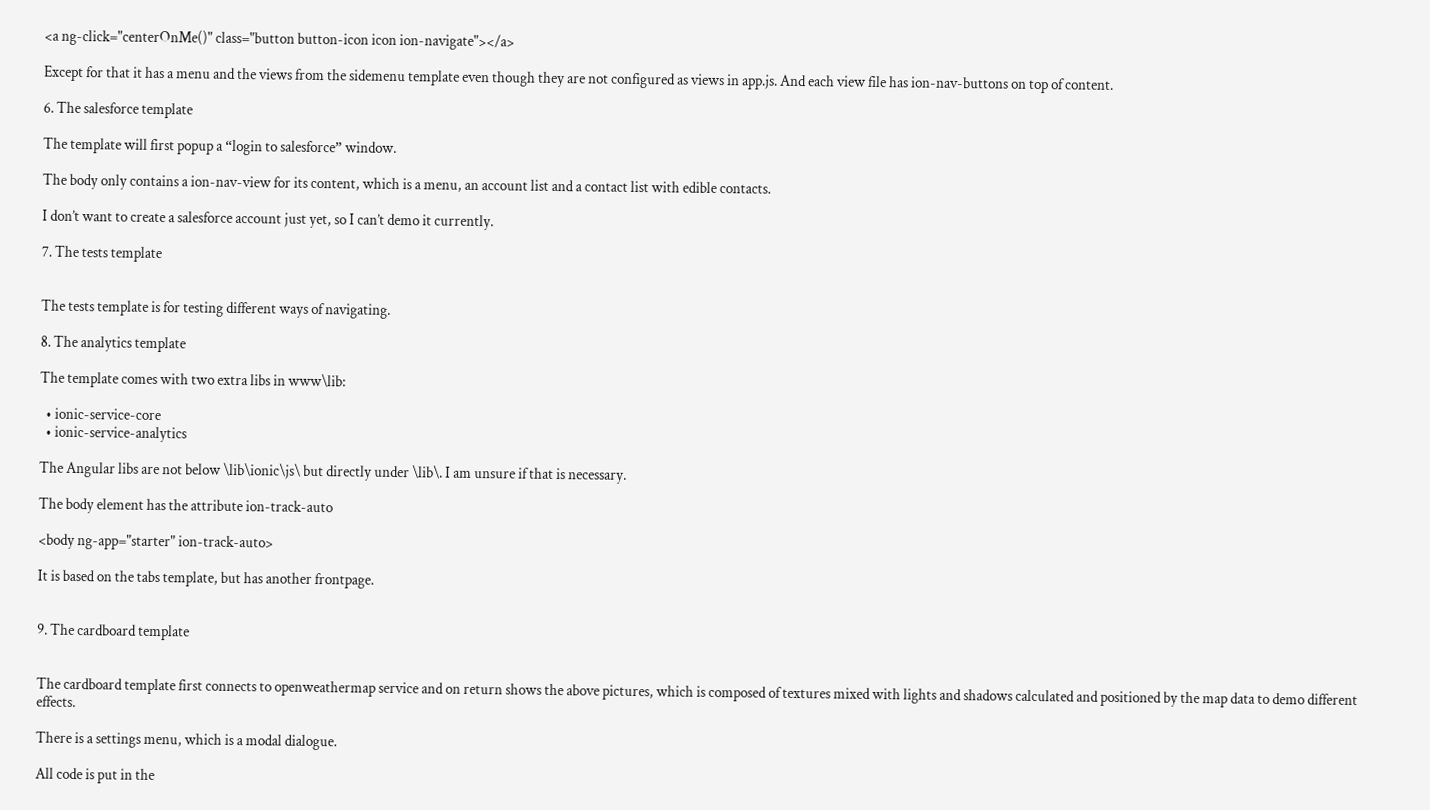<a ng-click="centerOnMe()" class="button button-icon icon ion-navigate"></a>

Except for that it has a menu and the views from the sidemenu template even though they are not configured as views in app.js. And each view file has ion-nav-buttons on top of content.

6. The salesforce template

The template will first popup a “login to salesforce” window.

The body only contains a ion-nav-view for its content, which is a menu, an account list and a contact list with edible contacts.

I don’t want to create a salesforce account just yet, so I can’t demo it currently.

7. The tests template


The tests template is for testing different ways of navigating.

8. The analytics template

The template comes with two extra libs in www\lib:

  • ionic-service-core
  • ionic-service-analytics

The Angular libs are not below \lib\ionic\js\ but directly under \lib\. I am unsure if that is necessary.

The body element has the attribute ion-track-auto

<body ng-app="starter" ion-track-auto>

It is based on the tabs template, but has another frontpage.


9. The cardboard template


The cardboard template first connects to openweathermap service and on return shows the above pictures, which is composed of textures mixed with lights and shadows calculated and positioned by the map data to demo different effects.

There is a settings menu, which is a modal dialogue.

All code is put in the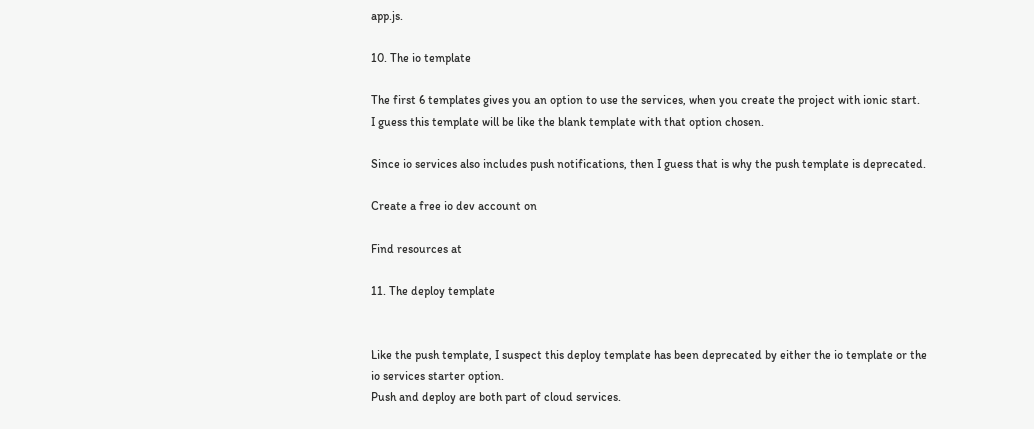app.js.

10. The io template

The first 6 templates gives you an option to use the services, when you create the project with ionic start.
I guess this template will be like the blank template with that option chosen.

Since io services also includes push notifications, then I guess that is why the push template is deprecated.

Create a free io dev account on

Find resources at

11. The deploy template


Like the push template, I suspect this deploy template has been deprecated by either the io template or the io services starter option.
Push and deploy are both part of cloud services.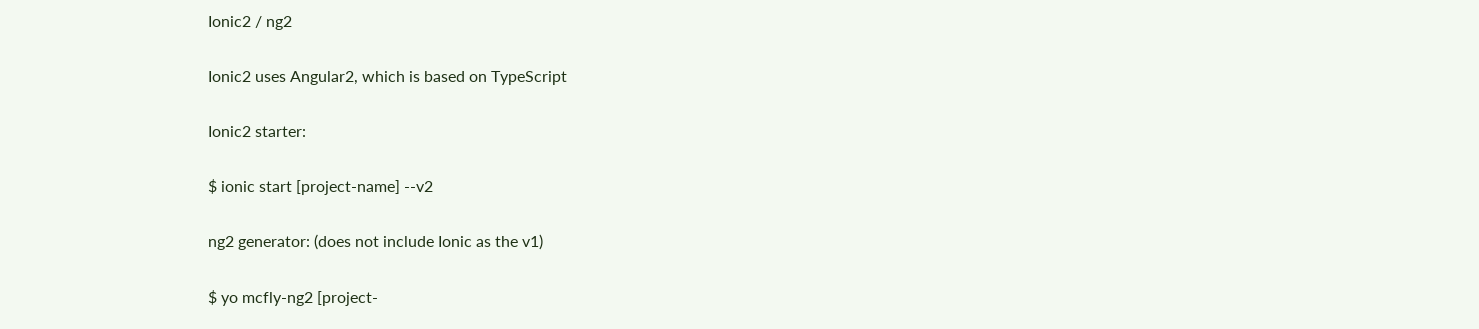Ionic2 / ng2

Ionic2 uses Angular2, which is based on TypeScript

Ionic2 starter:

$ ionic start [project-name] --v2

ng2 generator: (does not include Ionic as the v1)

$ yo mcfly-ng2 [project-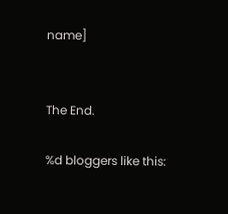name]


The End.

%d bloggers like this: